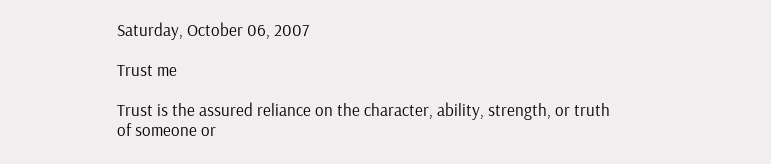Saturday, October 06, 2007

Trust me

Trust is the assured reliance on the character, ability, strength, or truth of someone or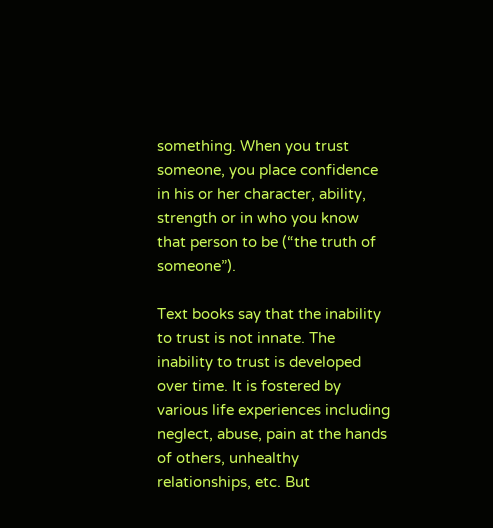something. When you trust someone, you place confidence in his or her character, ability, strength or in who you know that person to be (“the truth of someone”).

Text books say that the inability to trust is not innate. The inability to trust is developed over time. It is fostered by various life experiences including neglect, abuse, pain at the hands of others, unhealthy relationships, etc. But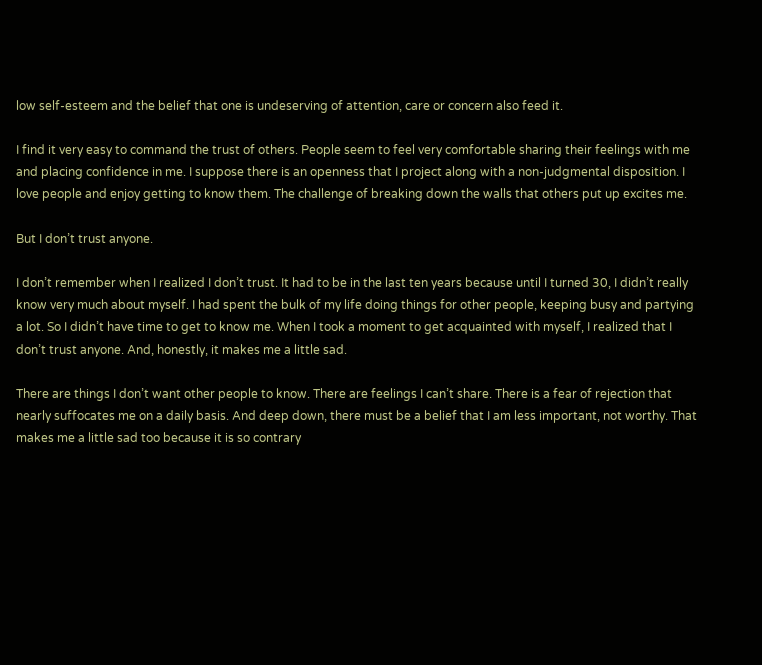low self-esteem and the belief that one is undeserving of attention, care or concern also feed it.

I find it very easy to command the trust of others. People seem to feel very comfortable sharing their feelings with me and placing confidence in me. I suppose there is an openness that I project along with a non-judgmental disposition. I love people and enjoy getting to know them. The challenge of breaking down the walls that others put up excites me.

But I don’t trust anyone.

I don’t remember when I realized I don’t trust. It had to be in the last ten years because until I turned 30, I didn’t really know very much about myself. I had spent the bulk of my life doing things for other people, keeping busy and partying a lot. So I didn’t have time to get to know me. When I took a moment to get acquainted with myself, I realized that I don’t trust anyone. And, honestly, it makes me a little sad.

There are things I don’t want other people to know. There are feelings I can’t share. There is a fear of rejection that nearly suffocates me on a daily basis. And deep down, there must be a belief that I am less important, not worthy. That makes me a little sad too because it is so contrary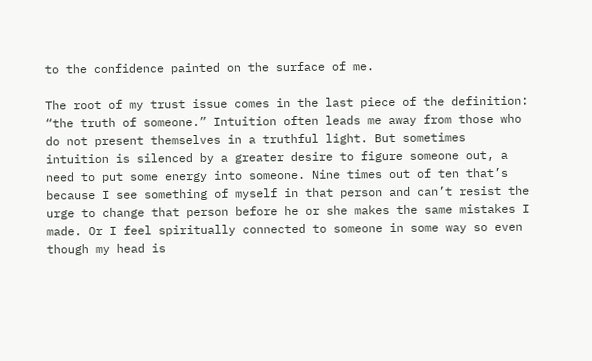to the confidence painted on the surface of me.

The root of my trust issue comes in the last piece of the definition: “the truth of someone.” Intuition often leads me away from those who do not present themselves in a truthful light. But sometimes intuition is silenced by a greater desire to figure someone out, a need to put some energy into someone. Nine times out of ten that’s because I see something of myself in that person and can’t resist the urge to change that person before he or she makes the same mistakes I made. Or I feel spiritually connected to someone in some way so even though my head is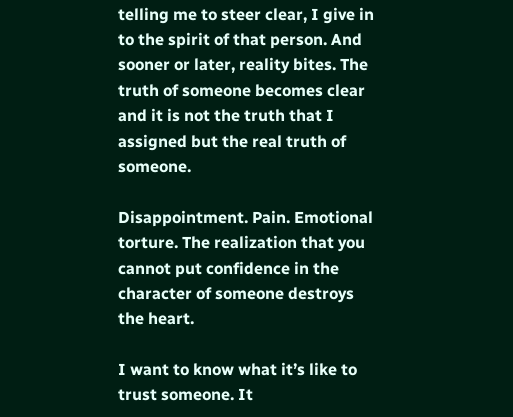telling me to steer clear, I give in to the spirit of that person. And sooner or later, reality bites. The truth of someone becomes clear and it is not the truth that I assigned but the real truth of someone.

Disappointment. Pain. Emotional torture. The realization that you cannot put confidence in the character of someone destroys the heart.

I want to know what it’s like to trust someone. It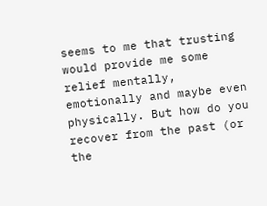seems to me that trusting would provide me some relief mentally, emotionally and maybe even physically. But how do you recover from the past (or the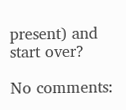present) and start over?

No comments: